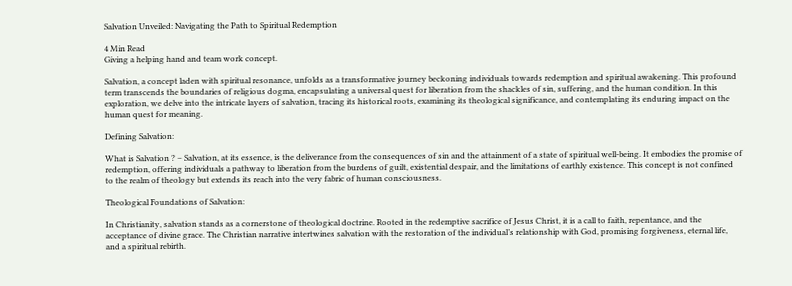Salvation Unveiled: Navigating the Path to Spiritual Redemption

4 Min Read
Giving a helping hand and team work concept.

Salvation, a concept laden with spiritual resonance, unfolds as a transformative journey beckoning individuals towards redemption and spiritual awakening. This profound term transcends the boundaries of religious dogma, encapsulating a universal quest for liberation from the shackles of sin, suffering, and the human condition. In this exploration, we delve into the intricate layers of salvation, tracing its historical roots, examining its theological significance, and contemplating its enduring impact on the human quest for meaning.

Defining Salvation:

What is Salvation ? – Salvation, at its essence, is the deliverance from the consequences of sin and the attainment of a state of spiritual well-being. It embodies the promise of redemption, offering individuals a pathway to liberation from the burdens of guilt, existential despair, and the limitations of earthly existence. This concept is not confined to the realm of theology but extends its reach into the very fabric of human consciousness.

Theological Foundations of Salvation:

In Christianity, salvation stands as a cornerstone of theological doctrine. Rooted in the redemptive sacrifice of Jesus Christ, it is a call to faith, repentance, and the acceptance of divine grace. The Christian narrative intertwines salvation with the restoration of the individual’s relationship with God, promising forgiveness, eternal life, and a spiritual rebirth.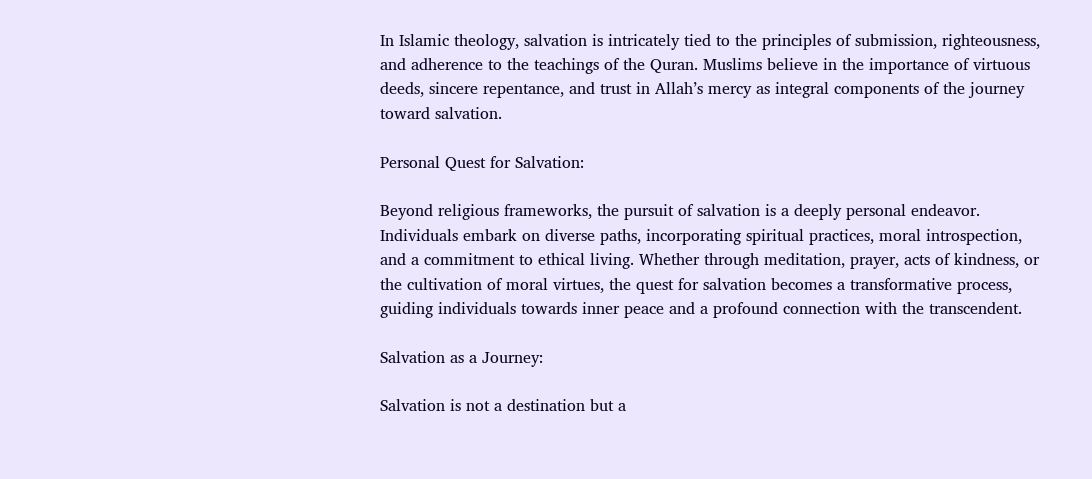In Islamic theology, salvation is intricately tied to the principles of submission, righteousness, and adherence to the teachings of the Quran. Muslims believe in the importance of virtuous deeds, sincere repentance, and trust in Allah’s mercy as integral components of the journey toward salvation.

Personal Quest for Salvation:

Beyond religious frameworks, the pursuit of salvation is a deeply personal endeavor. Individuals embark on diverse paths, incorporating spiritual practices, moral introspection, and a commitment to ethical living. Whether through meditation, prayer, acts of kindness, or the cultivation of moral virtues, the quest for salvation becomes a transformative process, guiding individuals towards inner peace and a profound connection with the transcendent.

Salvation as a Journey:

Salvation is not a destination but a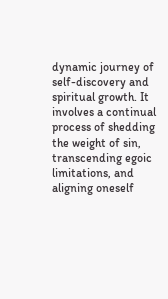dynamic journey of self-discovery and spiritual growth. It involves a continual process of shedding the weight of sin, transcending egoic limitations, and aligning oneself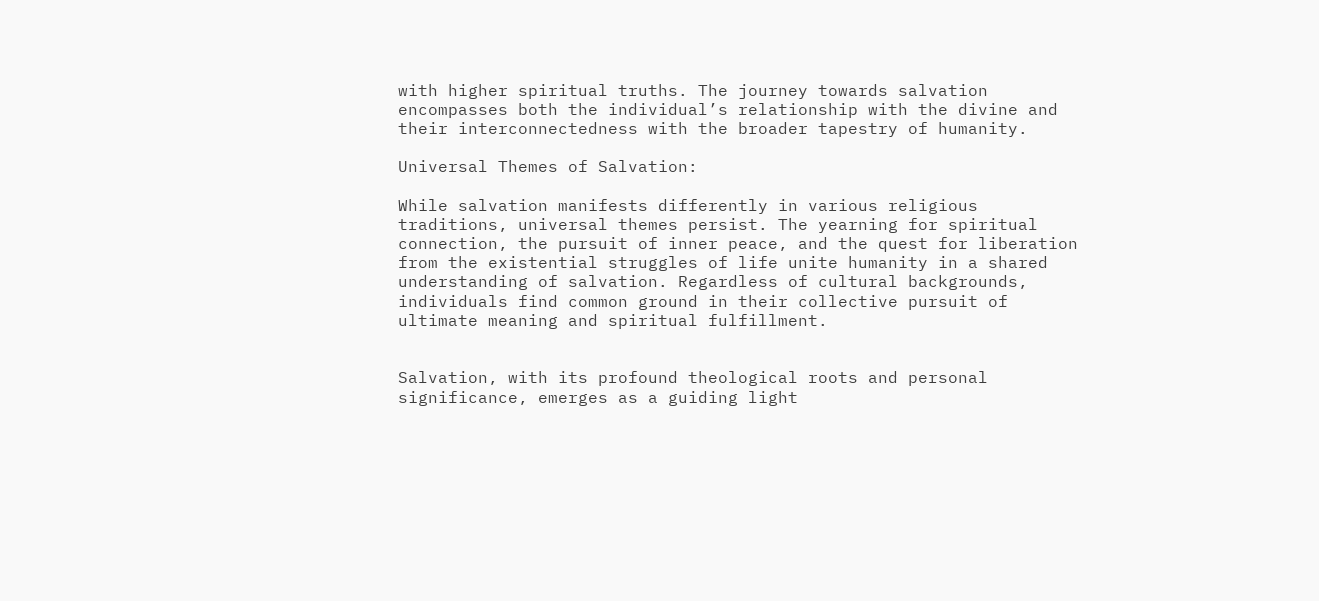with higher spiritual truths. The journey towards salvation encompasses both the individual’s relationship with the divine and their interconnectedness with the broader tapestry of humanity.

Universal Themes of Salvation:

While salvation manifests differently in various religious traditions, universal themes persist. The yearning for spiritual connection, the pursuit of inner peace, and the quest for liberation from the existential struggles of life unite humanity in a shared understanding of salvation. Regardless of cultural backgrounds, individuals find common ground in their collective pursuit of ultimate meaning and spiritual fulfillment.


Salvation, with its profound theological roots and personal significance, emerges as a guiding light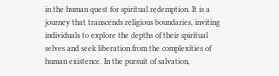in the human quest for spiritual redemption. It is a journey that transcends religious boundaries, inviting individuals to explore the depths of their spiritual selves and seek liberation from the complexities of human existence. In the pursuit of salvation,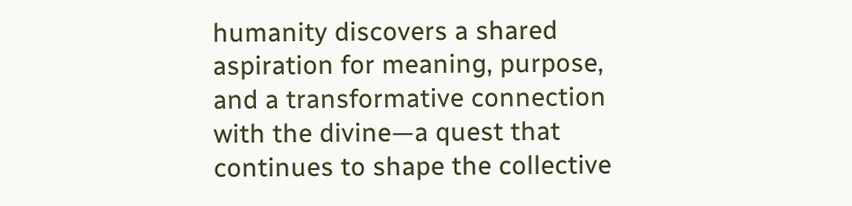humanity discovers a shared aspiration for meaning, purpose, and a transformative connection with the divine—a quest that continues to shape the collective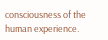consciousness of the human experience.